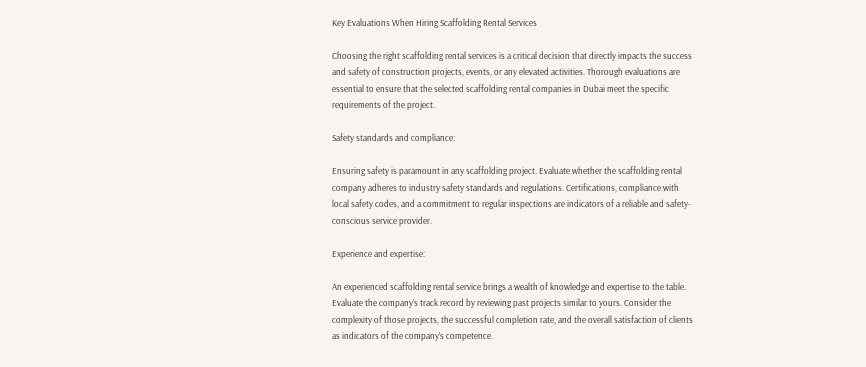Key Evaluations When Hiring Scaffolding Rental Services

Choosing the right scaffolding rental services is a critical decision that directly impacts the success and safety of construction projects, events, or any elevated activities. Thorough evaluations are essential to ensure that the selected scaffolding rental companies in Dubai meet the specific requirements of the project.

Safety standards and compliance:

Ensuring safety is paramount in any scaffolding project. Evaluate whether the scaffolding rental company adheres to industry safety standards and regulations. Certifications, compliance with local safety codes, and a commitment to regular inspections are indicators of a reliable and safety-conscious service provider.

Experience and expertise:

An experienced scaffolding rental service brings a wealth of knowledge and expertise to the table. Evaluate the company’s track record by reviewing past projects similar to yours. Consider the complexity of those projects, the successful completion rate, and the overall satisfaction of clients as indicators of the company’s competence.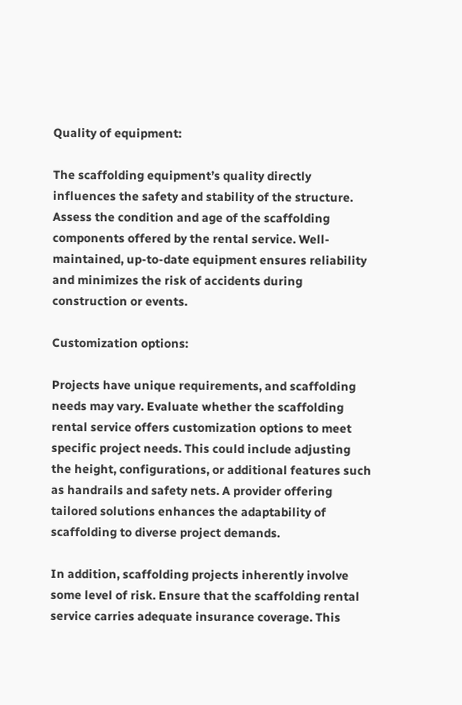Quality of equipment:

The scaffolding equipment’s quality directly influences the safety and stability of the structure. Assess the condition and age of the scaffolding components offered by the rental service. Well-maintained, up-to-date equipment ensures reliability and minimizes the risk of accidents during construction or events.

Customization options:

Projects have unique requirements, and scaffolding needs may vary. Evaluate whether the scaffolding rental service offers customization options to meet specific project needs. This could include adjusting the height, configurations, or additional features such as handrails and safety nets. A provider offering tailored solutions enhances the adaptability of scaffolding to diverse project demands.

In addition, scaffolding projects inherently involve some level of risk. Ensure that the scaffolding rental service carries adequate insurance coverage. This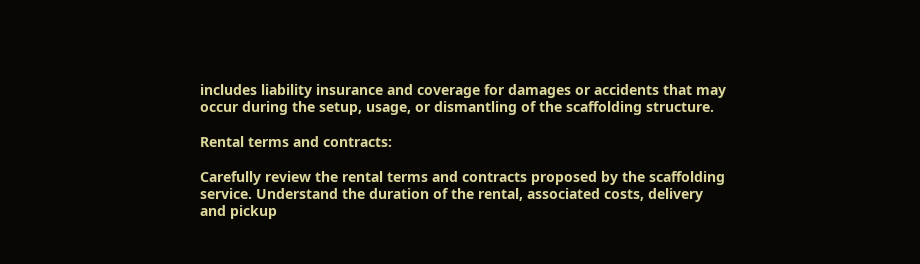includes liability insurance and coverage for damages or accidents that may occur during the setup, usage, or dismantling of the scaffolding structure.

Rental terms and contracts:

Carefully review the rental terms and contracts proposed by the scaffolding service. Understand the duration of the rental, associated costs, delivery and pickup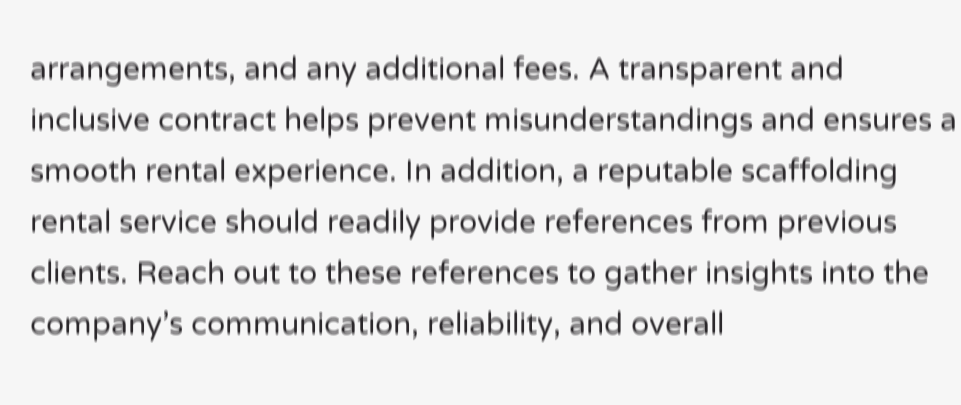arrangements, and any additional fees. A transparent and inclusive contract helps prevent misunderstandings and ensures a smooth rental experience. In addition, a reputable scaffolding rental service should readily provide references from previous clients. Reach out to these references to gather insights into the company’s communication, reliability, and overall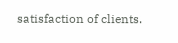satisfaction of clients.